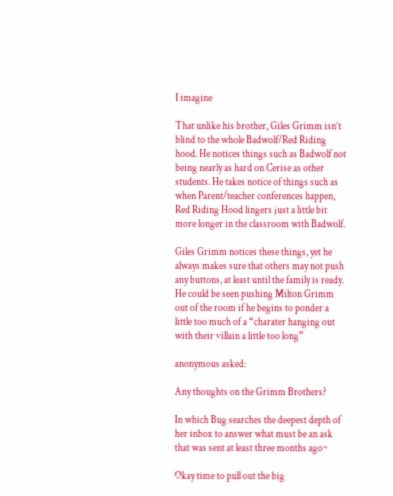I imagine

That unlike his brother, Giles Grimm isn’t blind to the whole Badwolf/Red Riding hood. He notices things such as Badwolf not being nearly as hard on Cerise as other students. He takes notice of things such as when Parent/teacher conferences happen, Red Riding Hood lingers just a little bit more longer in the classroom with Badwolf.

Giles Grimm notices these things, yet he always makes sure that others may not push any buttons, at least until the family is ready. He could be seen pushing Milton Grimm out of the room if he begins to ponder a little too much of a “charater hanging out with their villain a little too long”

anonymous asked:

Any thoughts on the Grimm Brothers?

In which Bug searches the deepest depth of her inbox to answer what must be an ask that was sent at least three months ago~

Okay time to pull out the big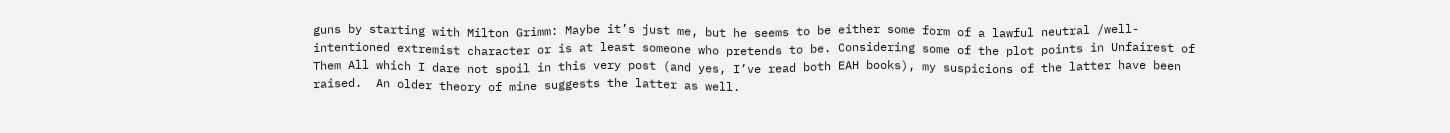guns by starting with Milton Grimm: Maybe it’s just me, but he seems to be either some form of a lawful neutral /well-intentioned extremist character or is at least someone who pretends to be. Considering some of the plot points in Unfairest of Them All which I dare not spoil in this very post (and yes, I’ve read both EAH books), my suspicions of the latter have been raised.  An older theory of mine suggests the latter as well.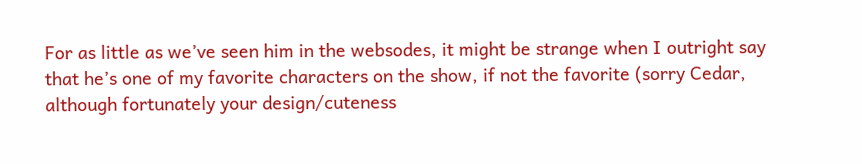For as little as we’ve seen him in the websodes, it might be strange when I outright say that he’s one of my favorite characters on the show, if not the favorite (sorry Cedar, although fortunately your design/cuteness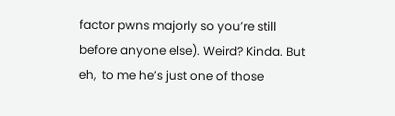factor pwns majorly so you’re still before anyone else). Weird? Kinda. But eh,  to me he’s just one of those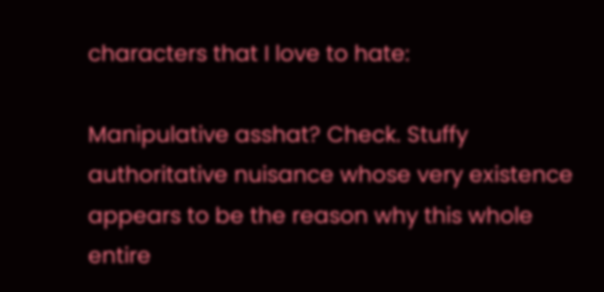characters that I love to hate:

Manipulative asshat? Check. Stuffy authoritative nuisance whose very existence appears to be the reason why this whole entire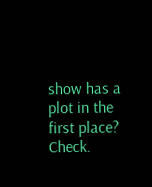show has a plot in the first place? Check.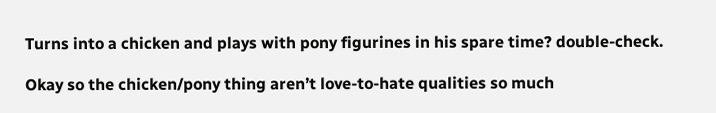Turns into a chicken and plays with pony figurines in his spare time? double-check.

Okay so the chicken/pony thing aren’t love-to-hate qualities so much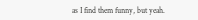as I find them funny, but yeah.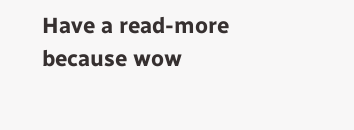Have a read-more because wow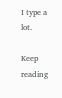I type a lot.

Keep reading